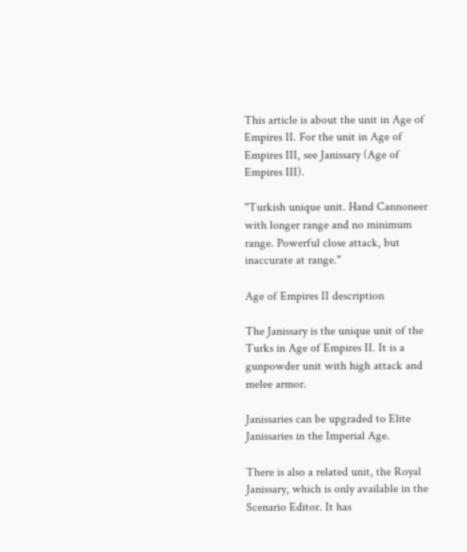This article is about the unit in Age of Empires II. For the unit in Age of Empires III, see Janissary (Age of Empires III).

"Turkish unique unit. Hand Cannoneer with longer range and no minimum range. Powerful close attack, but inaccurate at range."

Age of Empires II description

The Janissary is the unique unit of the Turks in Age of Empires II. It is a gunpowder unit with high attack and melee armor.

Janissaries can be upgraded to Elite Janissaries in the Imperial Age.

There is also a related unit, the Royal Janissary, which is only available in the Scenario Editor. It has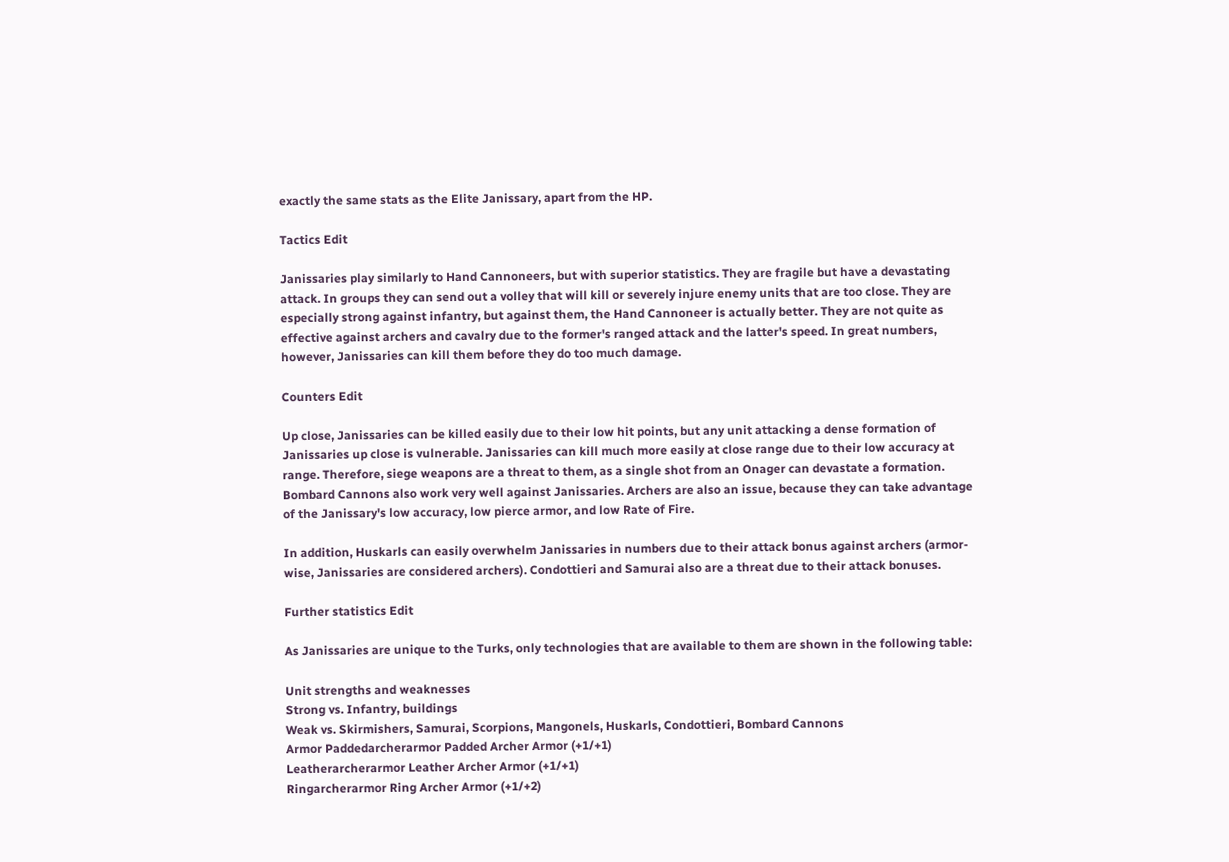exactly the same stats as the Elite Janissary, apart from the HP.

Tactics Edit

Janissaries play similarly to Hand Cannoneers, but with superior statistics. They are fragile but have a devastating attack. In groups they can send out a volley that will kill or severely injure enemy units that are too close. They are especially strong against infantry, but against them, the Hand Cannoneer is actually better. They are not quite as effective against archers and cavalry due to the former's ranged attack and the latter's speed. In great numbers, however, Janissaries can kill them before they do too much damage.

Counters Edit

Up close, Janissaries can be killed easily due to their low hit points, but any unit attacking a dense formation of Janissaries up close is vulnerable. Janissaries can kill much more easily at close range due to their low accuracy at range. Therefore, siege weapons are a threat to them, as a single shot from an Onager can devastate a formation. Bombard Cannons also work very well against Janissaries. Archers are also an issue, because they can take advantage of the Janissary's low accuracy, low pierce armor, and low Rate of Fire.

In addition, Huskarls can easily overwhelm Janissaries in numbers due to their attack bonus against archers (armor-wise, Janissaries are considered archers). Condottieri and Samurai also are a threat due to their attack bonuses.

Further statistics Edit

As Janissaries are unique to the Turks, only technologies that are available to them are shown in the following table:

Unit strengths and weaknesses
Strong vs. Infantry, buildings
Weak vs. Skirmishers, Samurai, Scorpions, Mangonels, Huskarls, Condottieri, Bombard Cannons
Armor Paddedarcherarmor Padded Archer Armor (+1/+1)
Leatherarcherarmor Leather Archer Armor (+1/+1)
Ringarcherarmor Ring Archer Armor (+1/+2)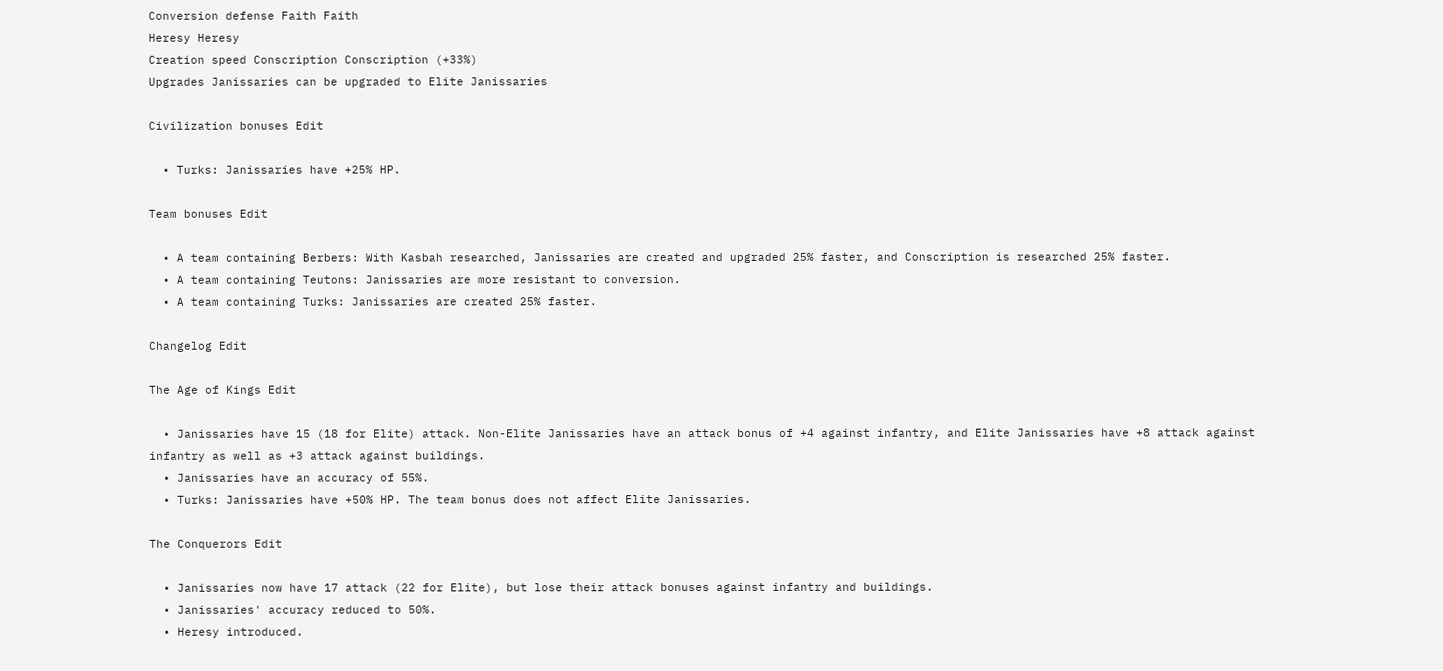Conversion defense Faith Faith
Heresy Heresy
Creation speed Conscription Conscription (+33%)
Upgrades Janissaries can be upgraded to Elite Janissaries

Civilization bonuses Edit

  • Turks: Janissaries have +25% HP.

Team bonuses Edit

  • A team containing Berbers: With Kasbah researched, Janissaries are created and upgraded 25% faster, and Conscription is researched 25% faster.
  • A team containing Teutons: Janissaries are more resistant to conversion.
  • A team containing Turks: Janissaries are created 25% faster.

Changelog Edit

The Age of Kings Edit

  • Janissaries have 15 (18 for Elite) attack. Non-Elite Janissaries have an attack bonus of +4 against infantry, and Elite Janissaries have +8 attack against infantry as well as +3 attack against buildings.
  • Janissaries have an accuracy of 55%.
  • Turks: Janissaries have +50% HP. The team bonus does not affect Elite Janissaries.

The Conquerors Edit

  • Janissaries now have 17 attack (22 for Elite), but lose their attack bonuses against infantry and buildings.
  • Janissaries' accuracy reduced to 50%.
  • Heresy introduced.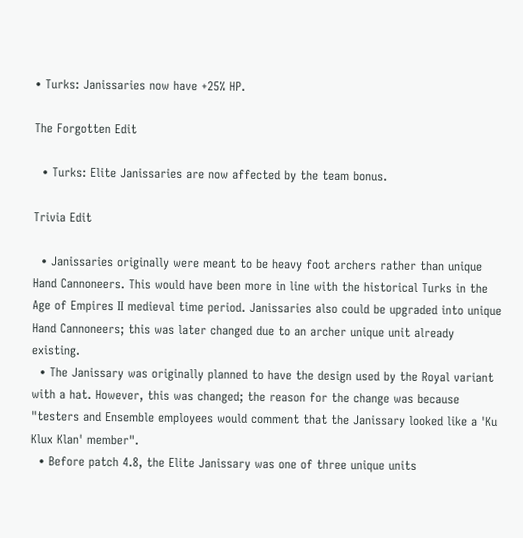• Turks: Janissaries now have +25% HP.

The Forgotten Edit

  • Turks: Elite Janissaries are now affected by the team bonus.

Trivia Edit

  • Janissaries originally were meant to be heavy foot archers rather than unique Hand Cannoneers. This would have been more in line with the historical Turks in the Age of Empires II medieval time period. Janissaries also could be upgraded into unique Hand Cannoneers; this was later changed due to an archer unique unit already existing.
  • The Janissary was originally planned to have the design used by the Royal variant with a hat. However, this was changed; the reason for the change was because "testers and Ensemble employees would comment that the Janissary looked like a 'Ku Klux Klan' member".
  • Before patch 4.8, the Elite Janissary was one of three unique units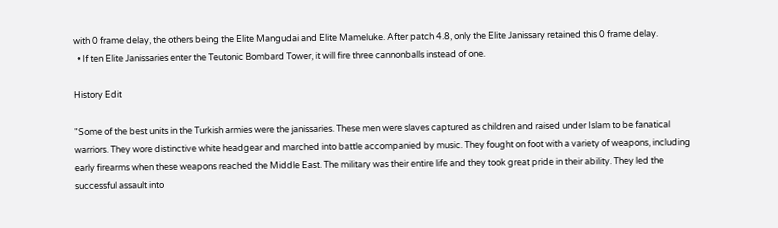with 0 frame delay, the others being the Elite Mangudai and Elite Mameluke. After patch 4.8, only the Elite Janissary retained this 0 frame delay.
  • If ten Elite Janissaries enter the Teutonic Bombard Tower, it will fire three cannonballs instead of one.

History Edit

"Some of the best units in the Turkish armies were the janissaries. These men were slaves captured as children and raised under Islam to be fanatical warriors. They wore distinctive white headgear and marched into battle accompanied by music. They fought on foot with a variety of weapons, including early firearms when these weapons reached the Middle East. The military was their entire life and they took great pride in their ability. They led the successful assault into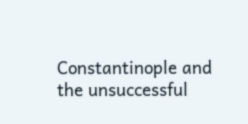Constantinople and the unsuccessful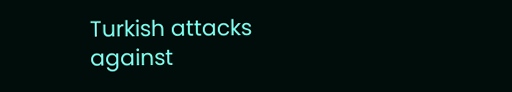Turkish attacks against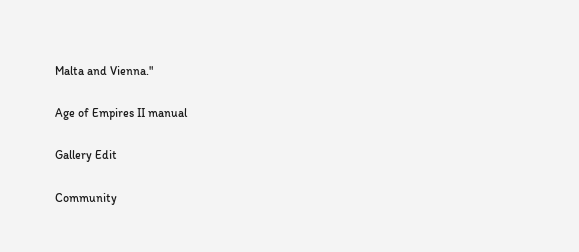Malta and Vienna."

Age of Empires II manual

Gallery Edit

Community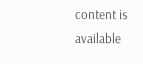content is available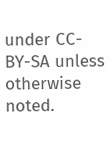under CC-BY-SA unless otherwise noted.